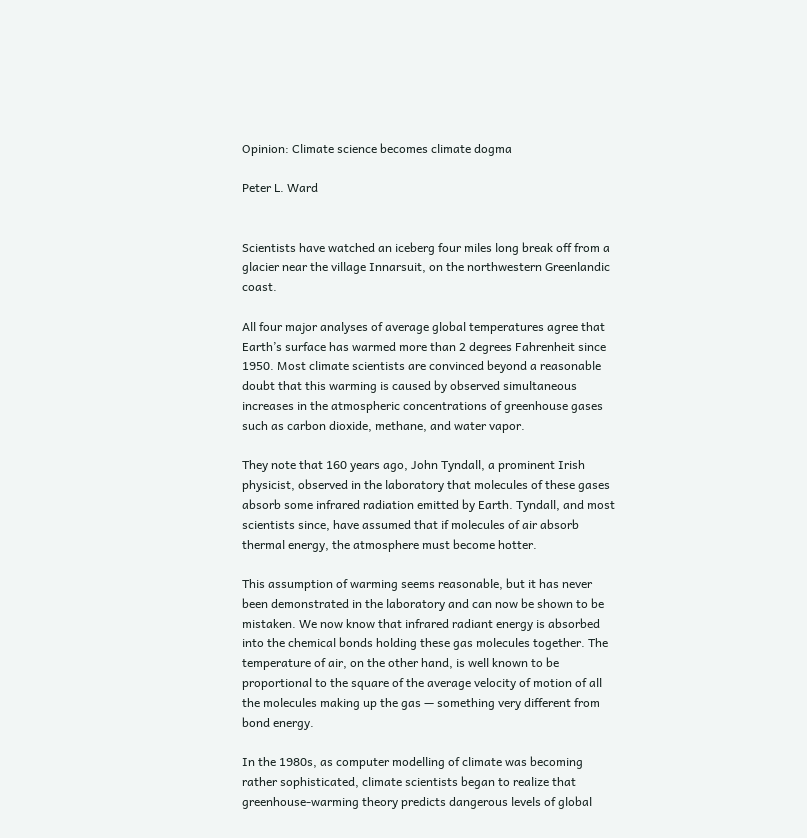Opinion: Climate science becomes climate dogma

Peter L. Ward


Scientists have watched an iceberg four miles long break off from a glacier near the village Innarsuit, on the northwestern Greenlandic coast.

All four major analyses of average global temperatures agree that Earth’s surface has warmed more than 2 degrees Fahrenheit since 1950. Most climate scientists are convinced beyond a reasonable doubt that this warming is caused by observed simultaneous increases in the atmospheric concentrations of greenhouse gases such as carbon dioxide, methane, and water vapor.

They note that 160 years ago, John Tyndall, a prominent Irish physicist, observed in the laboratory that molecules of these gases absorb some infrared radiation emitted by Earth. Tyndall, and most scientists since, have assumed that if molecules of air absorb thermal energy, the atmosphere must become hotter.

This assumption of warming seems reasonable, but it has never been demonstrated in the laboratory and can now be shown to be mistaken. We now know that infrared radiant energy is absorbed into the chemical bonds holding these gas molecules together. The temperature of air, on the other hand, is well known to be proportional to the square of the average velocity of motion of all the molecules making up the gas — something very different from bond energy.

In the 1980s, as computer modelling of climate was becoming rather sophisticated, climate scientists began to realize that greenhouse-warming theory predicts dangerous levels of global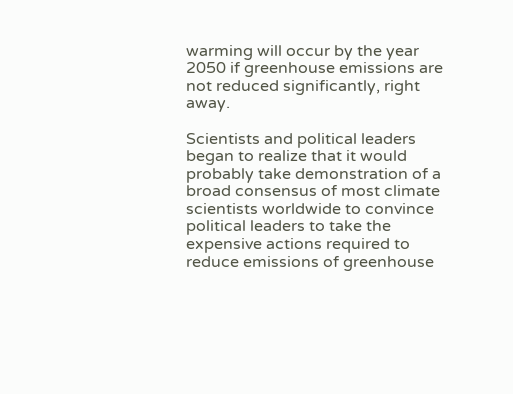warming will occur by the year 2050 if greenhouse emissions are not reduced significantly, right away.

Scientists and political leaders began to realize that it would probably take demonstration of a broad consensus of most climate scientists worldwide to convince political leaders to take the expensive actions required to reduce emissions of greenhouse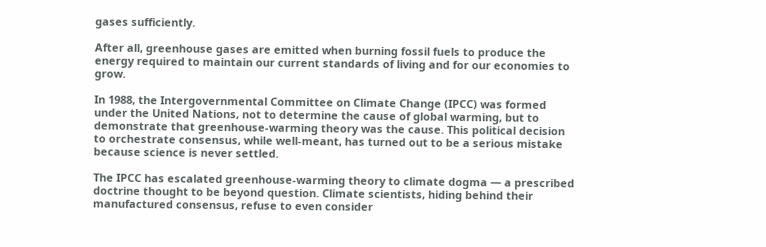gases sufficiently.

After all, greenhouse gases are emitted when burning fossil fuels to produce the energy required to maintain our current standards of living and for our economies to grow.

In 1988, the Intergovernmental Committee on Climate Change (IPCC) was formed under the United Nations, not to determine the cause of global warming, but to demonstrate that greenhouse-warming theory was the cause. This political decision to orchestrate consensus, while well-meant, has turned out to be a serious mistake because science is never settled.

The IPCC has escalated greenhouse-warming theory to climate dogma — a prescribed doctrine thought to be beyond question. Climate scientists, hiding behind their manufactured consensus, refuse to even consider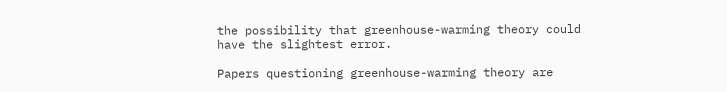the possibility that greenhouse-warming theory could have the slightest error.

Papers questioning greenhouse-warming theory are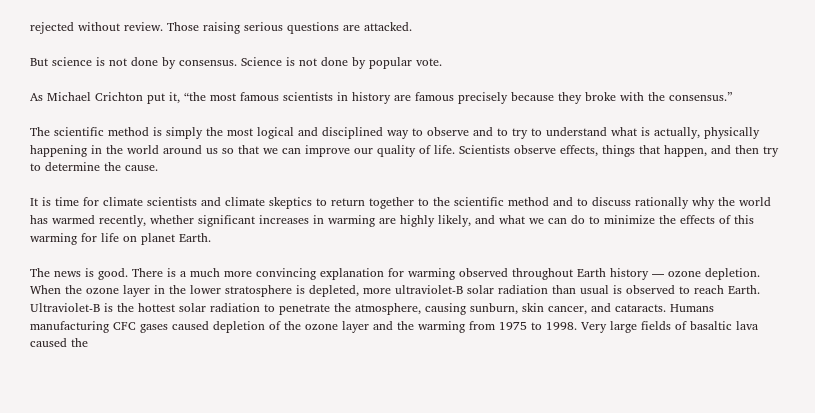rejected without review. Those raising serious questions are attacked.

But science is not done by consensus. Science is not done by popular vote.

As Michael Crichton put it, “the most famous scientists in history are famous precisely because they broke with the consensus.”

The scientific method is simply the most logical and disciplined way to observe and to try to understand what is actually, physically happening in the world around us so that we can improve our quality of life. Scientists observe effects, things that happen, and then try to determine the cause.

It is time for climate scientists and climate skeptics to return together to the scientific method and to discuss rationally why the world has warmed recently, whether significant increases in warming are highly likely, and what we can do to minimize the effects of this warming for life on planet Earth.

The news is good. There is a much more convincing explanation for warming observed throughout Earth history — ozone depletion. When the ozone layer in the lower stratosphere is depleted, more ultraviolet-B solar radiation than usual is observed to reach Earth. Ultraviolet-B is the hottest solar radiation to penetrate the atmosphere, causing sunburn, skin cancer, and cataracts. Humans manufacturing CFC gases caused depletion of the ozone layer and the warming from 1975 to 1998. Very large fields of basaltic lava caused the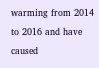warming from 2014 to 2016 and have caused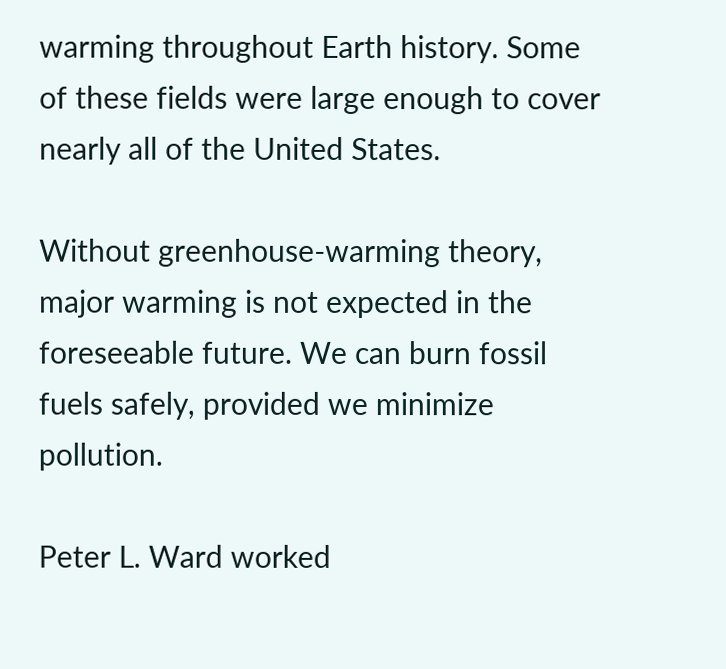warming throughout Earth history. Some of these fields were large enough to cover nearly all of the United States.

Without greenhouse-warming theory, major warming is not expected in the foreseeable future. We can burn fossil fuels safely, provided we minimize pollution.

Peter L. Ward worked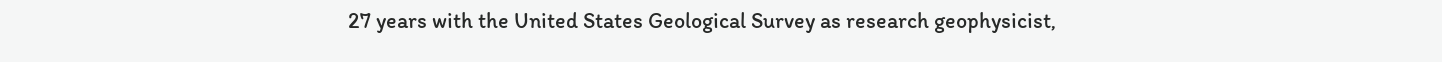27 years with the United States Geological Survey as research geophysicist,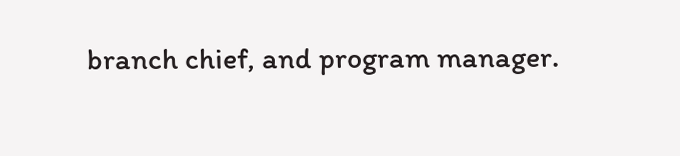branch chief, and program manager.